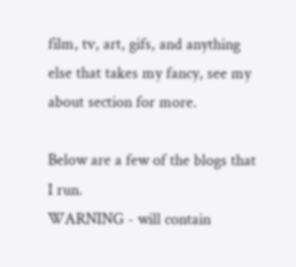film, tv, art, gifs, and anything else that takes my fancy, see my about section for more.

Below are a few of the blogs that I run.
WARNING - will contain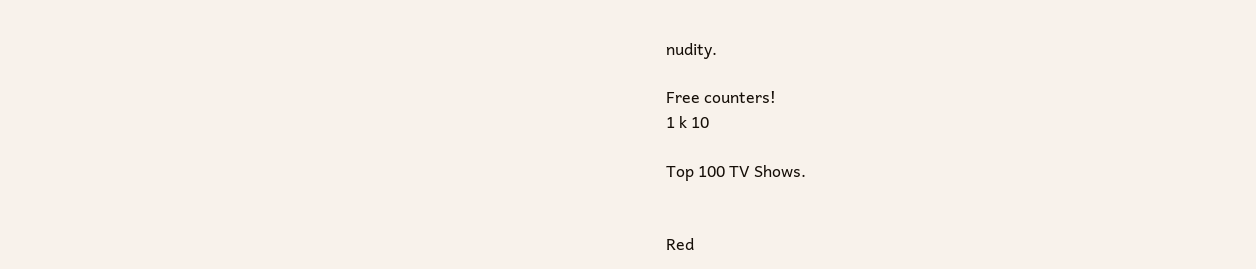nudity.

Free counters!
1 k 10

Top 100 TV Shows.


Red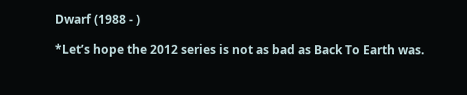Dwarf (1988 - )

*Let’s hope the 2012 series is not as bad as Back To Earth was.